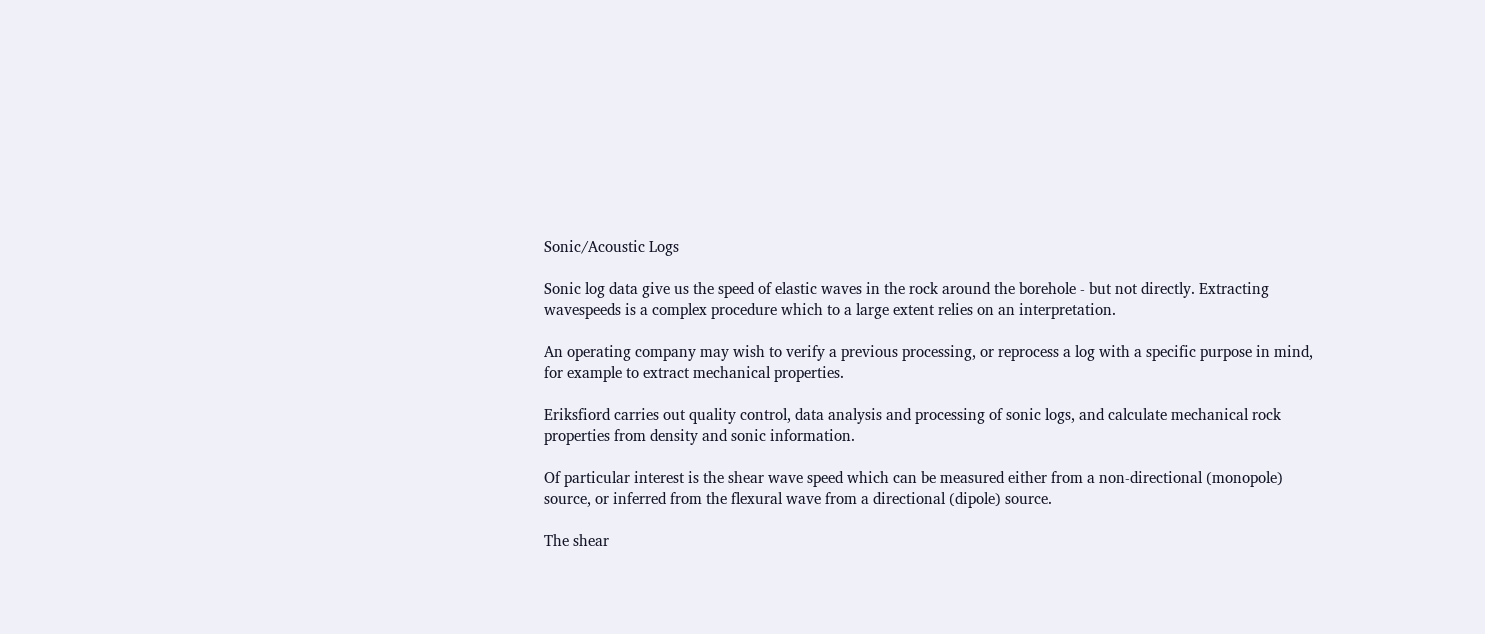Sonic/Acoustic Logs

Sonic log data give us the speed of elastic waves in the rock around the borehole - but not directly. Extracting wavespeeds is a complex procedure which to a large extent relies on an interpretation.

An operating company may wish to verify a previous processing, or reprocess a log with a specific purpose in mind, for example to extract mechanical properties.

Eriksfiord carries out quality control, data analysis and processing of sonic logs, and calculate mechanical rock properties from density and sonic information.

Of particular interest is the shear wave speed which can be measured either from a non-directional (monopole) source, or inferred from the flexural wave from a directional (dipole) source.

The shear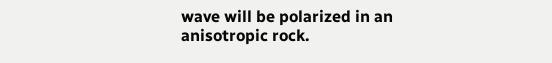wave will be polarized in an anisotropic rock.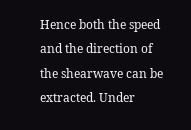Hence both the speed and the direction of the shearwave can be extracted. Under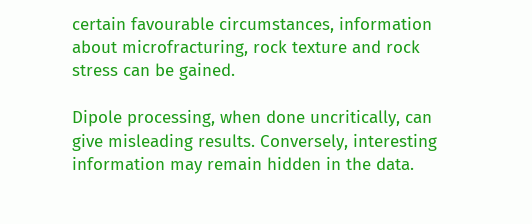certain favourable circumstances, information about microfracturing, rock texture and rock stress can be gained.

Dipole processing, when done uncritically, can give misleading results. Conversely, interesting information may remain hidden in the data.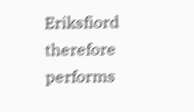Eriksfiord therefore performs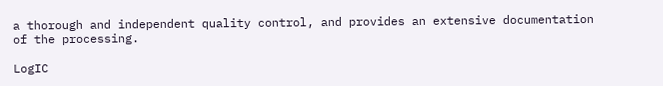a thorough and independent quality control, and provides an extensive documentation of the processing.

LogIC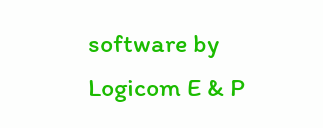software by Logicom E & P